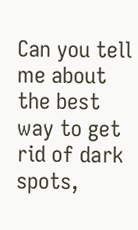Can you tell me about the best way to get rid of dark spots,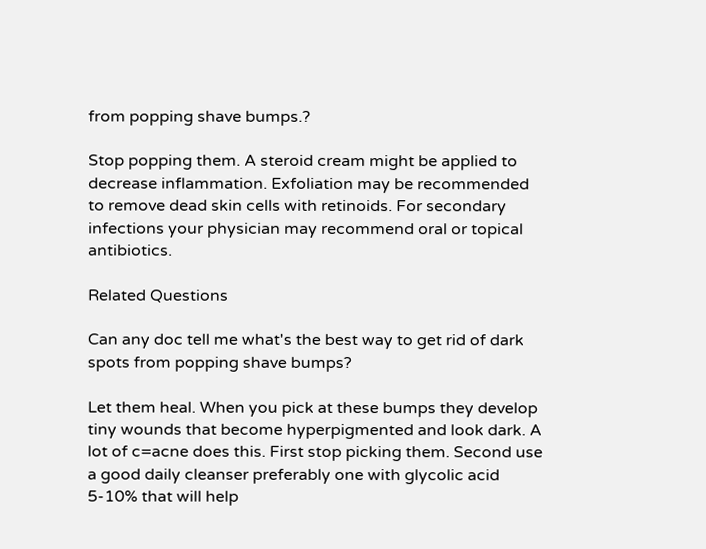from popping shave bumps.?

Stop popping them. A steroid cream might be applied to decrease inflammation. Exfoliation may be recommended to remove dead skin cells with retinoids. For secondary infections your physician may recommend oral or topical antibiotics.

Related Questions

Can any doc tell me what's the best way to get rid of dark spots from popping shave bumps?

Let them heal. When you pick at these bumps they develop tiny wounds that become hyperpigmented and look dark. A lot of c=acne does this. First stop picking them. Second use a good daily cleanser preferably one with glycolic acid 5-10% that will help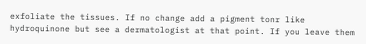exfoliate the tissues. If no change add a pigment tonr like hydroquinone but see a dermatologist at that point. If you leave them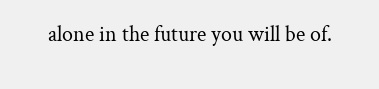alone in the future you will be of.